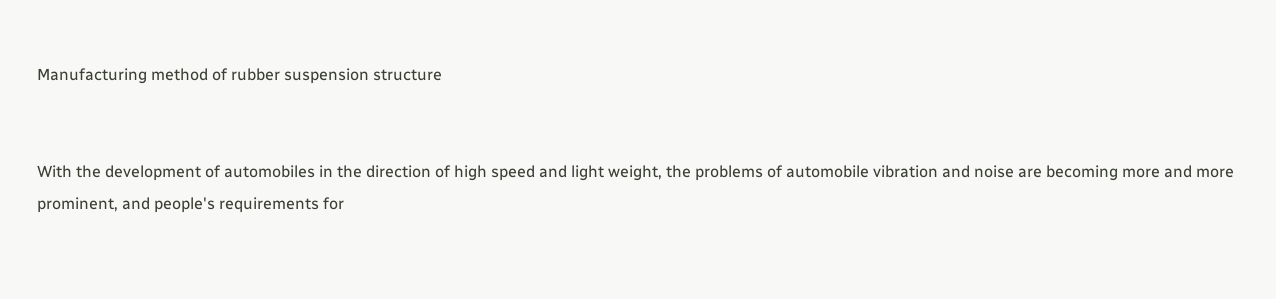Manufacturing method of rubber suspension structure


With the development of automobiles in the direction of high speed and light weight, the problems of automobile vibration and noise are becoming more and more prominent, and people's requirements for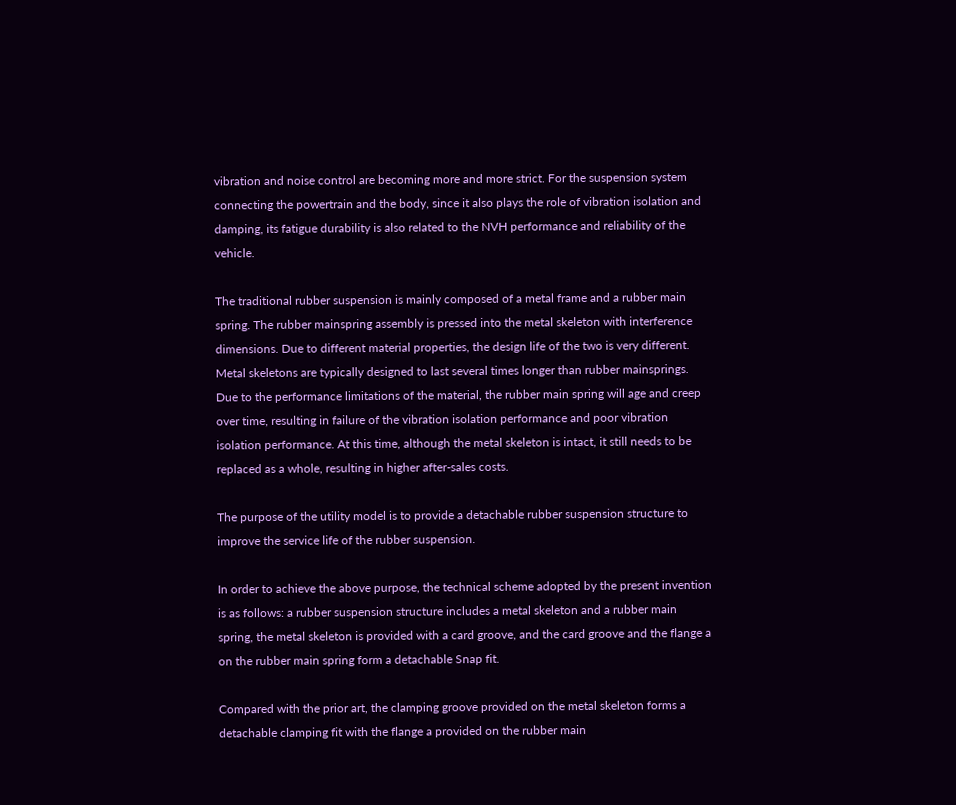vibration and noise control are becoming more and more strict. For the suspension system connecting the powertrain and the body, since it also plays the role of vibration isolation and damping, its fatigue durability is also related to the NVH performance and reliability of the vehicle.

The traditional rubber suspension is mainly composed of a metal frame and a rubber main spring. The rubber mainspring assembly is pressed into the metal skeleton with interference dimensions. Due to different material properties, the design life of the two is very different. Metal skeletons are typically designed to last several times longer than rubber mainsprings. Due to the performance limitations of the material, the rubber main spring will age and creep over time, resulting in failure of the vibration isolation performance and poor vibration isolation performance. At this time, although the metal skeleton is intact, it still needs to be replaced as a whole, resulting in higher after-sales costs.

The purpose of the utility model is to provide a detachable rubber suspension structure to improve the service life of the rubber suspension.

In order to achieve the above purpose, the technical scheme adopted by the present invention is as follows: a rubber suspension structure includes a metal skeleton and a rubber main spring, the metal skeleton is provided with a card groove, and the card groove and the flange a on the rubber main spring form a detachable Snap fit.

Compared with the prior art, the clamping groove provided on the metal skeleton forms a detachable clamping fit with the flange a provided on the rubber main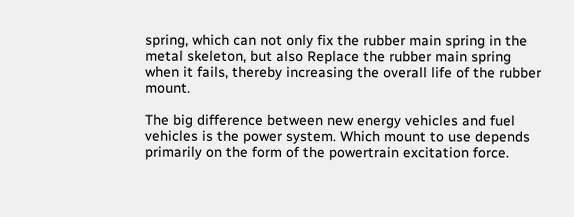spring, which can not only fix the rubber main spring in the metal skeleton, but also Replace the rubber main spring when it fails, thereby increasing the overall life of the rubber mount.

The big difference between new energy vehicles and fuel vehicles is the power system. Which mount to use depends primarily on the form of the powertrain excitation force.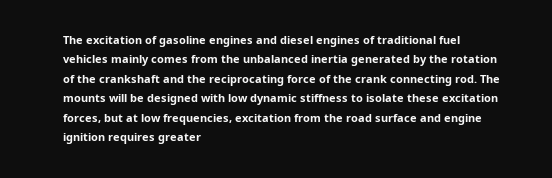The excitation of gasoline engines and diesel engines of traditional fuel vehicles mainly comes from the unbalanced inertia generated by the rotation of the crankshaft and the reciprocating force of the crank connecting rod. The mounts will be designed with low dynamic stiffness to isolate these excitation forces, but at low frequencies, excitation from the road surface and engine ignition requires greater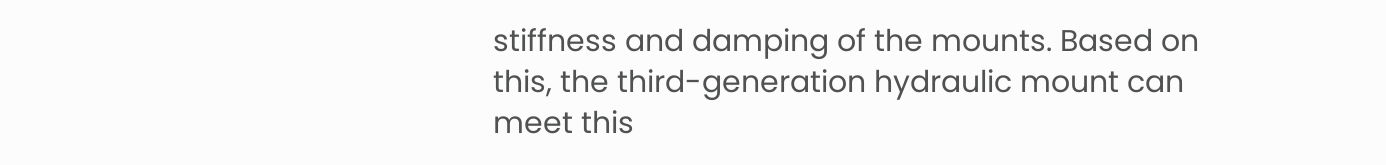stiffness and damping of the mounts. Based on this, the third-generation hydraulic mount can meet this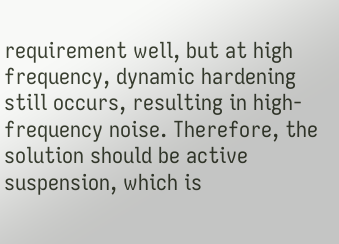requirement well, but at high frequency, dynamic hardening still occurs, resulting in high-frequency noise. Therefore, the solution should be active suspension, which is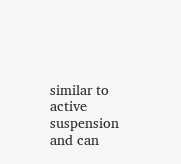similar to active suspension and can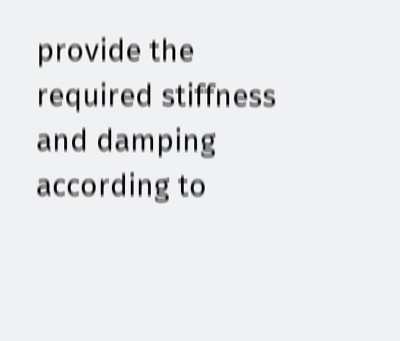provide the required stiffness and damping according to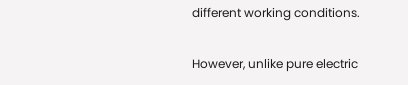different working conditions.

However, unlike pure electric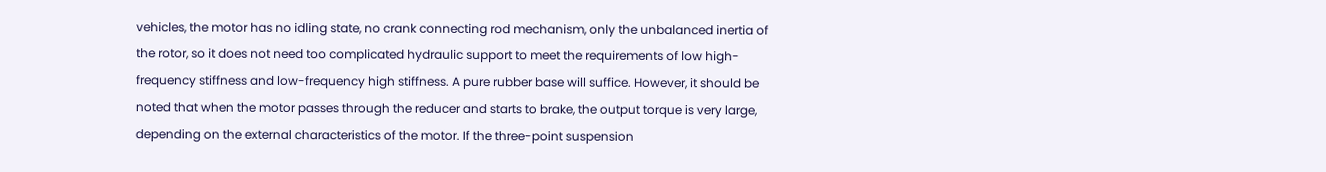vehicles, the motor has no idling state, no crank connecting rod mechanism, only the unbalanced inertia of the rotor, so it does not need too complicated hydraulic support to meet the requirements of low high-frequency stiffness and low-frequency high stiffness. A pure rubber base will suffice. However, it should be noted that when the motor passes through the reducer and starts to brake, the output torque is very large, depending on the external characteristics of the motor. If the three-point suspension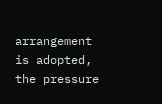arrangement is adopted, the pressure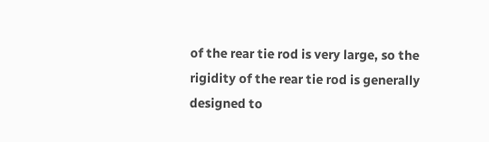of the rear tie rod is very large, so the rigidity of the rear tie rod is generally designed to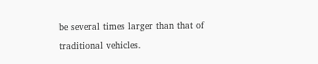be several times larger than that of traditional vehicles.